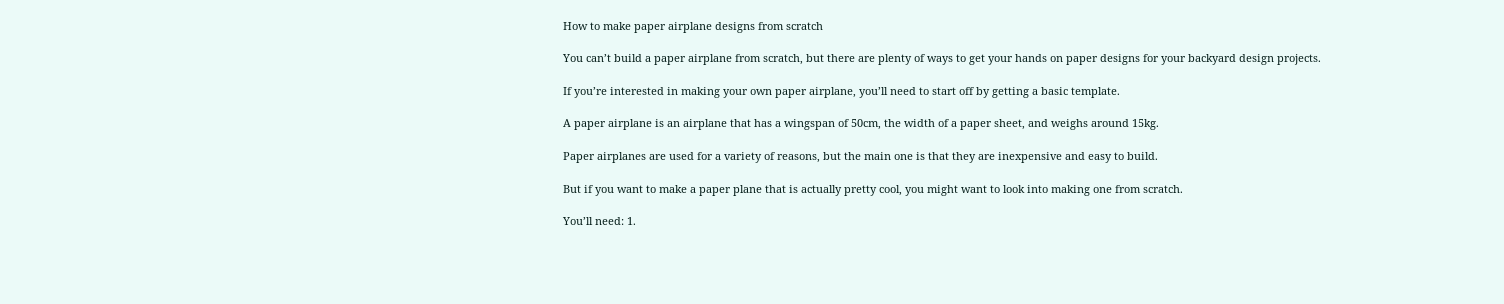How to make paper airplane designs from scratch

You can’t build a paper airplane from scratch, but there are plenty of ways to get your hands on paper designs for your backyard design projects.

If you’re interested in making your own paper airplane, you’ll need to start off by getting a basic template.

A paper airplane is an airplane that has a wingspan of 50cm, the width of a paper sheet, and weighs around 15kg.

Paper airplanes are used for a variety of reasons, but the main one is that they are inexpensive and easy to build.

But if you want to make a paper plane that is actually pretty cool, you might want to look into making one from scratch.

You’ll need: 1.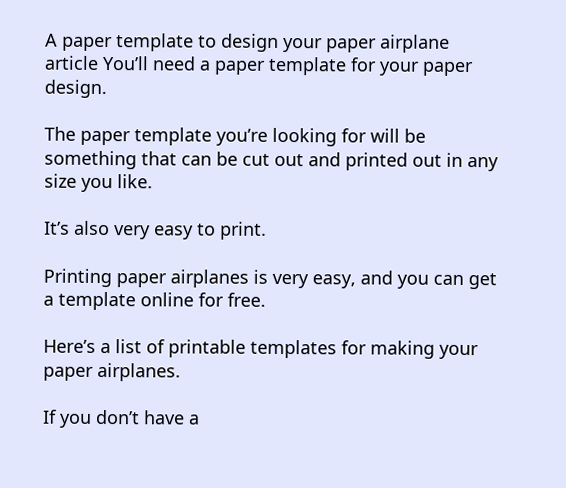A paper template to design your paper airplane article You’ll need a paper template for your paper design.

The paper template you’re looking for will be something that can be cut out and printed out in any size you like.

It’s also very easy to print.

Printing paper airplanes is very easy, and you can get a template online for free.

Here’s a list of printable templates for making your paper airplanes.

If you don’t have a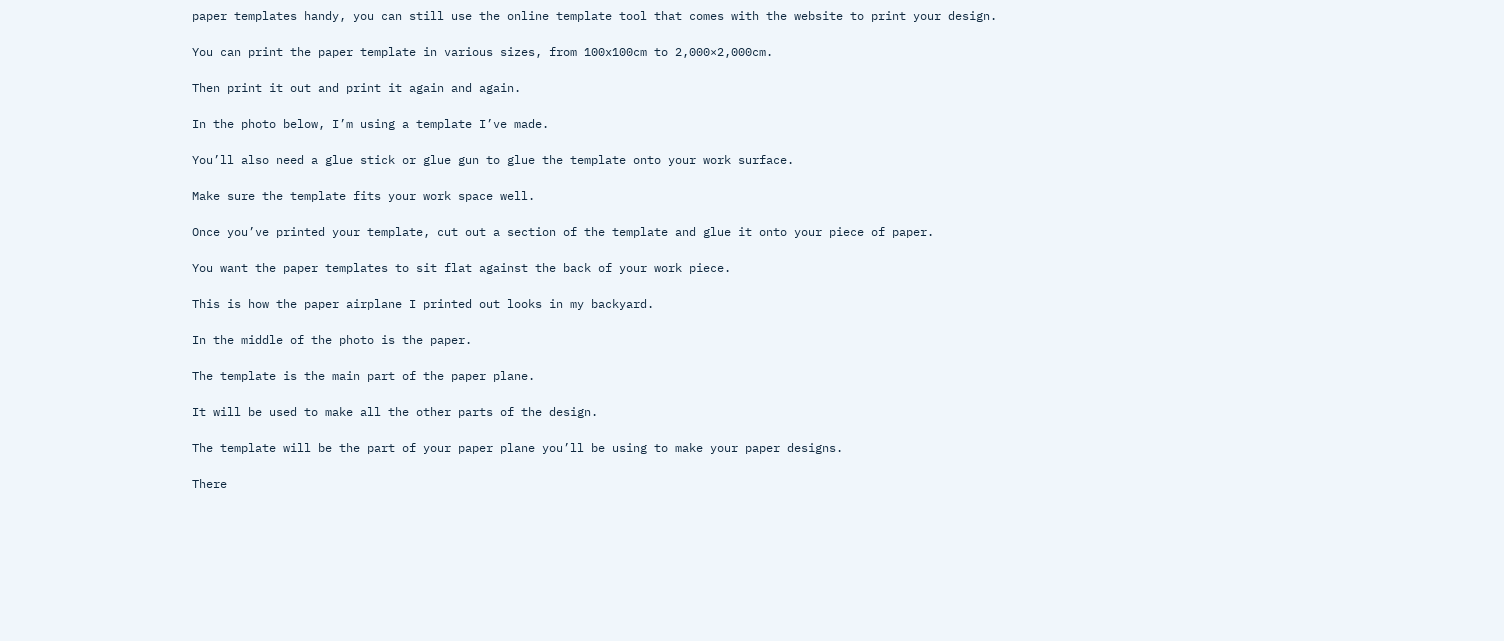paper templates handy, you can still use the online template tool that comes with the website to print your design.

You can print the paper template in various sizes, from 100x100cm to 2,000×2,000cm.

Then print it out and print it again and again.

In the photo below, I’m using a template I’ve made.

You’ll also need a glue stick or glue gun to glue the template onto your work surface.

Make sure the template fits your work space well.

Once you’ve printed your template, cut out a section of the template and glue it onto your piece of paper.

You want the paper templates to sit flat against the back of your work piece.

This is how the paper airplane I printed out looks in my backyard.

In the middle of the photo is the paper.

The template is the main part of the paper plane.

It will be used to make all the other parts of the design.

The template will be the part of your paper plane you’ll be using to make your paper designs.

There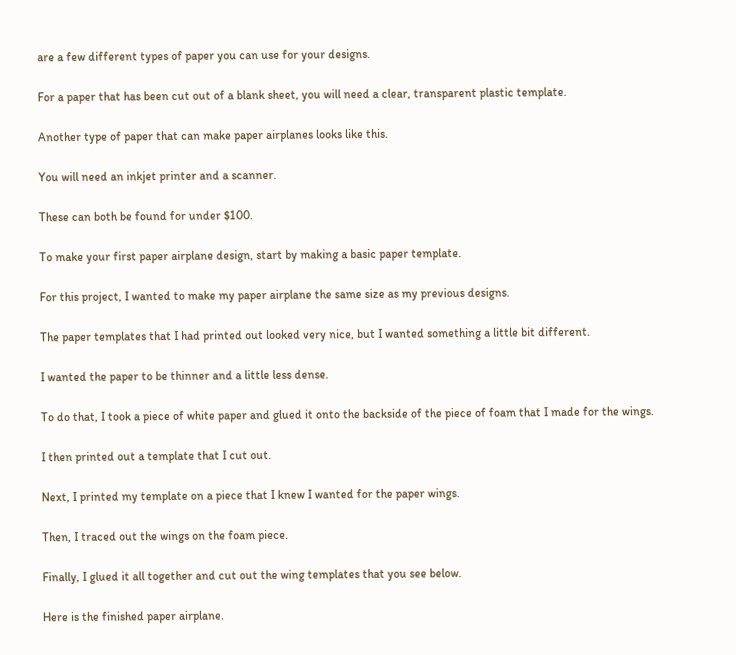are a few different types of paper you can use for your designs.

For a paper that has been cut out of a blank sheet, you will need a clear, transparent plastic template.

Another type of paper that can make paper airplanes looks like this.

You will need an inkjet printer and a scanner.

These can both be found for under $100.

To make your first paper airplane design, start by making a basic paper template.

For this project, I wanted to make my paper airplane the same size as my previous designs.

The paper templates that I had printed out looked very nice, but I wanted something a little bit different.

I wanted the paper to be thinner and a little less dense.

To do that, I took a piece of white paper and glued it onto the backside of the piece of foam that I made for the wings.

I then printed out a template that I cut out.

Next, I printed my template on a piece that I knew I wanted for the paper wings.

Then, I traced out the wings on the foam piece.

Finally, I glued it all together and cut out the wing templates that you see below.

Here is the finished paper airplane.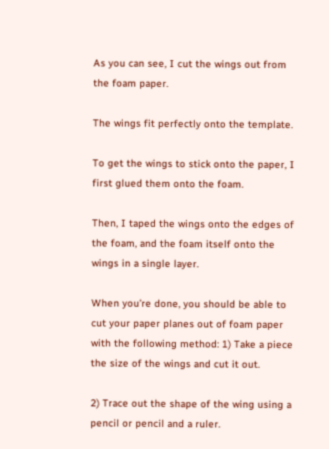As you can see, I cut the wings out from the foam paper.

The wings fit perfectly onto the template.

To get the wings to stick onto the paper, I first glued them onto the foam.

Then, I taped the wings onto the edges of the foam, and the foam itself onto the wings in a single layer.

When you’re done, you should be able to cut your paper planes out of foam paper with the following method: 1) Take a piece the size of the wings and cut it out.

2) Trace out the shape of the wing using a pencil or pencil and a ruler.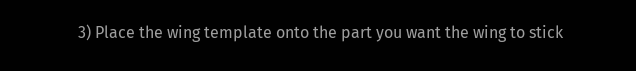3) Place the wing template onto the part you want the wing to stick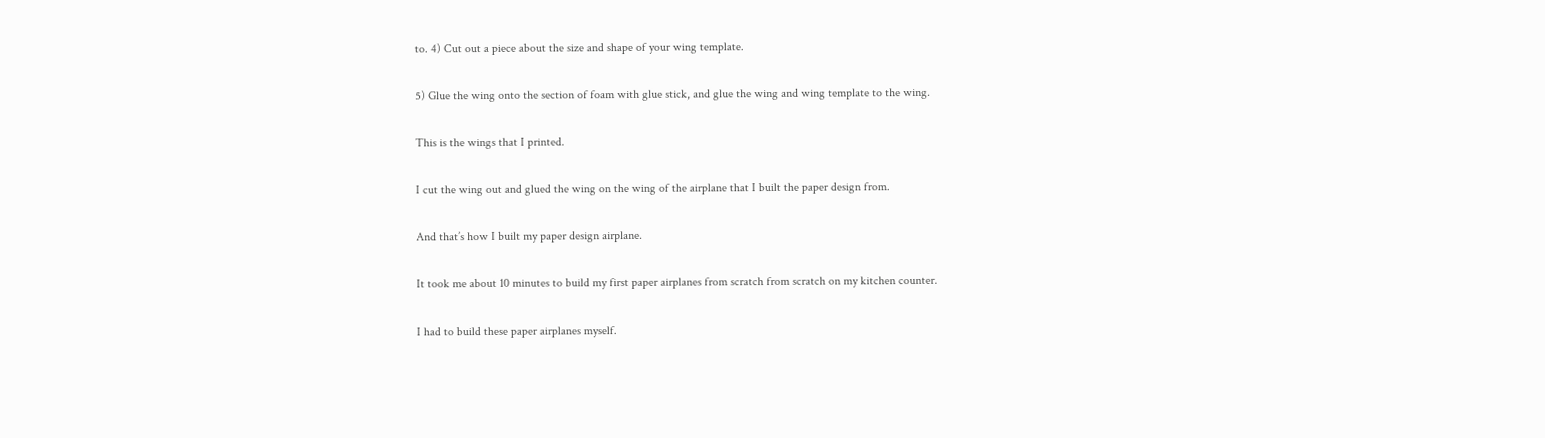to. 4) Cut out a piece about the size and shape of your wing template.

5) Glue the wing onto the section of foam with glue stick, and glue the wing and wing template to the wing.

This is the wings that I printed.

I cut the wing out and glued the wing on the wing of the airplane that I built the paper design from.

And that’s how I built my paper design airplane.

It took me about 10 minutes to build my first paper airplanes from scratch from scratch on my kitchen counter.

I had to build these paper airplanes myself.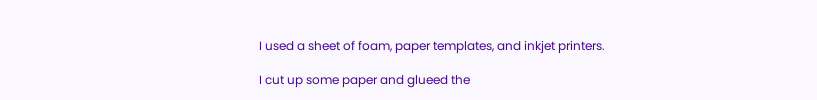I used a sheet of foam, paper templates, and inkjet printers.

I cut up some paper and glueed the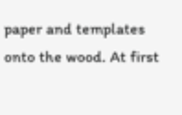paper and templates onto the wood. At first